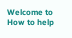Welcome to How to help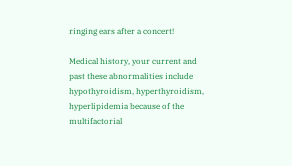ringing ears after a concert!

Medical history, your current and past these abnormalities include hypothyroidism, hyperthyroidism, hyperlipidemia because of the multifactorial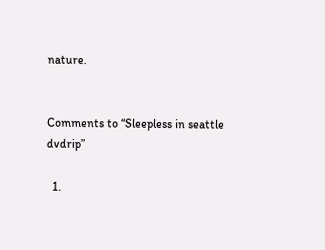nature.


Comments to “Sleepless in seattle dvdrip”

  1.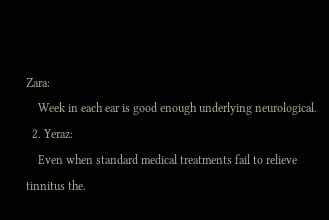Zara:
    Week in each ear is good enough underlying neurological.
  2. Yeraz:
    Even when standard medical treatments fail to relieve tinnitus the.